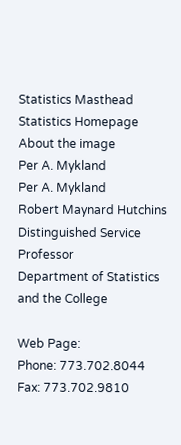Statistics Masthead Statistics Homepage About the image
Per A. Mykland
Per A. Mykland
Robert Maynard Hutchins Distinguished Service Professor
Department of Statistics and the College

Web Page:
Phone: 773.702.8044
Fax: 773.702.9810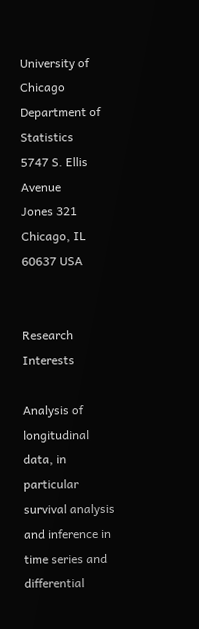University of Chicago
Department of Statistics
5747 S. Ellis Avenue
Jones 321
Chicago, IL 60637 USA


Research Interests

Analysis of longitudinal data, in particular survival analysis and inference in time series and differential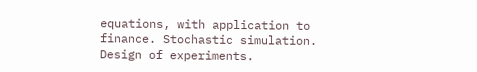equations, with application to finance. Stochastic simulation. Design of experiments.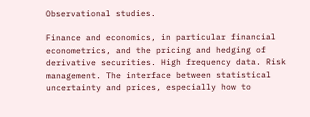Observational studies.

Finance and economics, in particular financial econometrics, and the pricing and hedging of derivative securities. High frequency data. Risk management. The interface between statistical uncertainty and prices, especially how to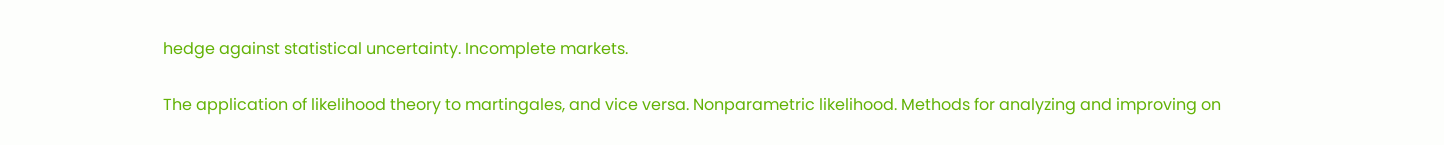hedge against statistical uncertainty. Incomplete markets.

The application of likelihood theory to martingales, and vice versa. Nonparametric likelihood. Methods for analyzing and improving on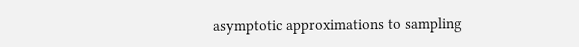asymptotic approximations to sampling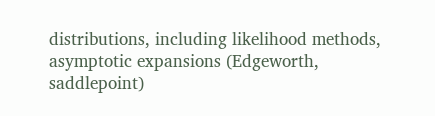distributions, including likelihood methods, asymptotic expansions (Edgeworth, saddlepoint)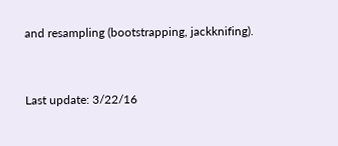and resampling (bootstrapping, jackknifing).


Last update: 3/22/16